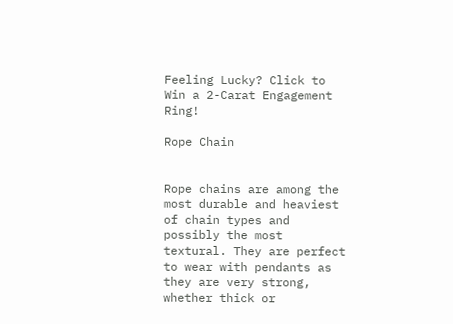Feeling Lucky? Click to Win a 2-Carat Engagement Ring!

Rope Chain


Rope chains are among the most durable and heaviest of chain types and possibly the most textural. They are perfect to wear with pendants as they are very strong, whether thick or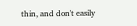thin, and don't easily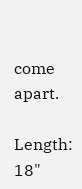come apart.

Length: 18"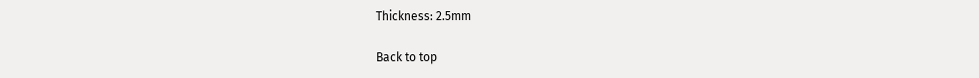Thickness: 2.5mm

Back to top